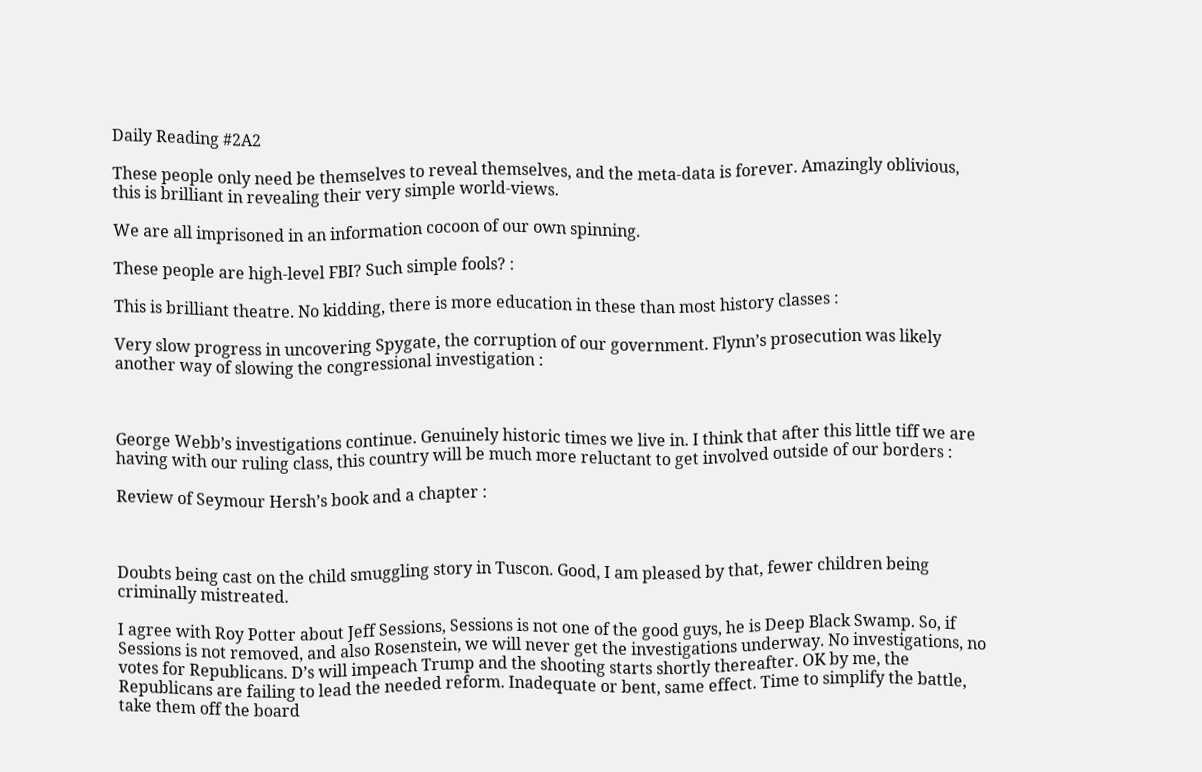Daily Reading #2A2

These people only need be themselves to reveal themselves, and the meta-data is forever. Amazingly oblivious, this is brilliant in revealing their very simple world-views.

We are all imprisoned in an information cocoon of our own spinning.

These people are high-level FBI? Such simple fools? :

This is brilliant theatre. No kidding, there is more education in these than most history classes :

Very slow progress in uncovering Spygate, the corruption of our government. Flynn’s prosecution was likely another way of slowing the congressional investigation :



George Webb’s investigations continue. Genuinely historic times we live in. I think that after this little tiff we are having with our ruling class, this country will be much more reluctant to get involved outside of our borders :

Review of Seymour Hersh’s book and a chapter :



Doubts being cast on the child smuggling story in Tuscon. Good, I am pleased by that, fewer children being criminally mistreated.

I agree with Roy Potter about Jeff Sessions, Sessions is not one of the good guys, he is Deep Black Swamp. So, if Sessions is not removed, and also Rosenstein, we will never get the investigations underway. No investigations, no votes for Republicans. D’s will impeach Trump and the shooting starts shortly thereafter. OK by me, the Republicans are failing to lead the needed reform. Inadequate or bent, same effect. Time to simplify the battle, take them off the board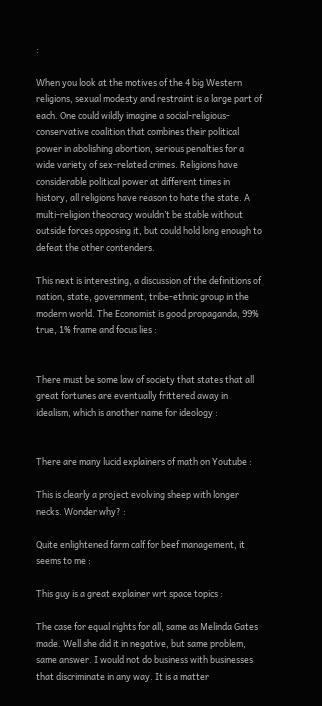:

When you look at the motives of the 4 big Western religions, sexual modesty and restraint is a large part of each. One could wildly imagine a social-religious-conservative coalition that combines their political power in abolishing abortion, serious penalties for a wide variety of sex-related crimes. Religions have considerable political power at different times in history, all religions have reason to hate the state. A multi-religion theocracy wouldn’t be stable without outside forces opposing it, but could hold long enough to defeat the other contenders.

This next is interesting, a discussion of the definitions of nation, state, government, tribe-ethnic group in the modern world. The Economist is good propaganda, 99% true, 1% frame and focus lies :


There must be some law of society that states that all great fortunes are eventually frittered away in idealism, which is another name for ideology :


There are many lucid explainers of math on Youtube :

This is clearly a project evolving sheep with longer necks. Wonder why? :

Quite enlightened farm calf for beef management, it seems to me :

This guy is a great explainer wrt space topics :

The case for equal rights for all, same as Melinda Gates made. Well she did it in negative, but same problem, same answer. I would not do business with businesses that discriminate in any way. It is a matter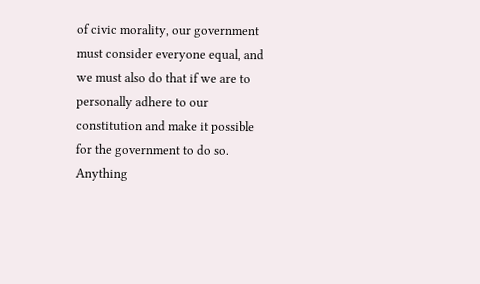of civic morality, our government must consider everyone equal, and we must also do that if we are to personally adhere to our constitution and make it possible for the government to do so. Anything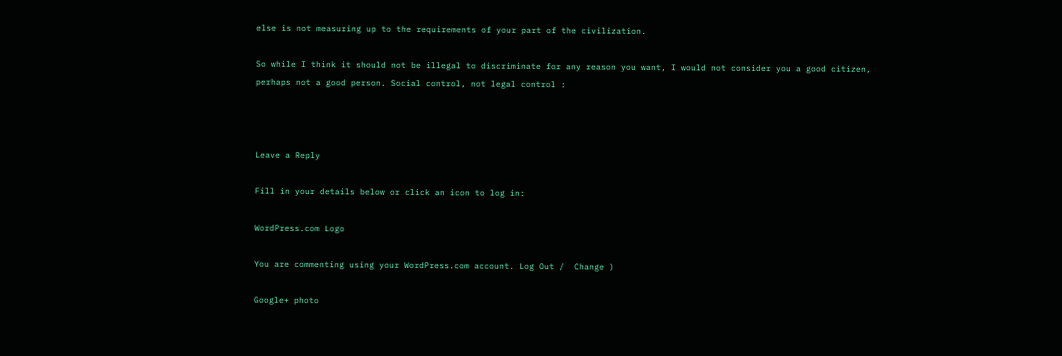else is not measuring up to the requirements of your part of the civilization.

So while I think it should not be illegal to discriminate for any reason you want, I would not consider you a good citizen, perhaps not a good person. Social control, not legal control :



Leave a Reply

Fill in your details below or click an icon to log in:

WordPress.com Logo

You are commenting using your WordPress.com account. Log Out /  Change )

Google+ photo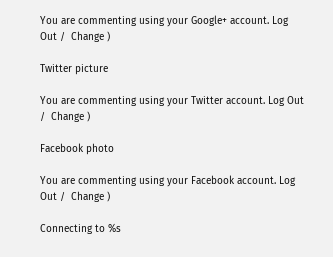You are commenting using your Google+ account. Log Out /  Change )

Twitter picture

You are commenting using your Twitter account. Log Out /  Change )

Facebook photo

You are commenting using your Facebook account. Log Out /  Change )

Connecting to %s